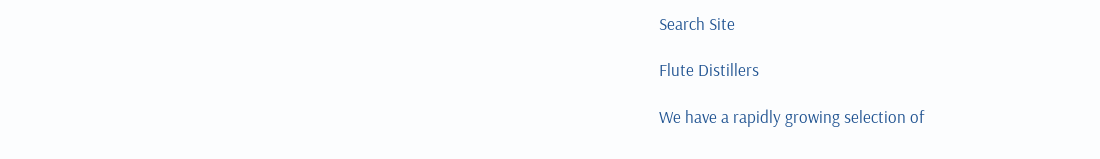Search Site

Flute Distillers

We have a rapidly growing selection of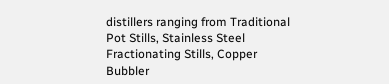distillers ranging from Traditional Pot Stills, Stainless Steel Fractionating Stills, Copper Bubbler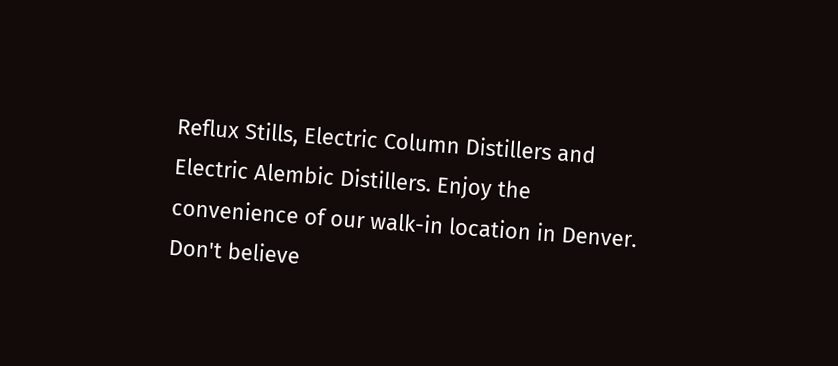Reflux Stills, Electric Column Distillers and Electric Alembic Distillers. Enjoy the convenience of our walk-in location in Denver. Don't believe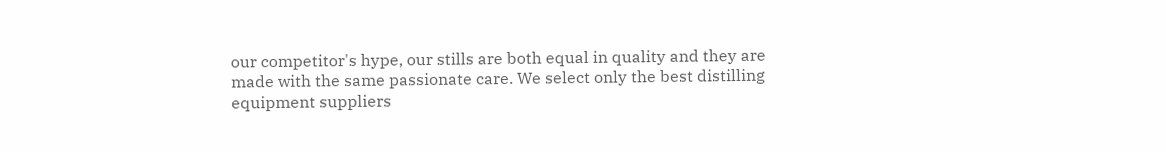our competitor's hype, our stills are both equal in quality and they are made with the same passionate care. We select only the best distilling equipment suppliers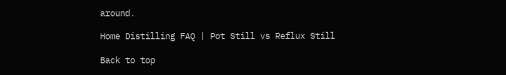around.

Home Distilling FAQ | Pot Still vs Reflux Still

Back to top